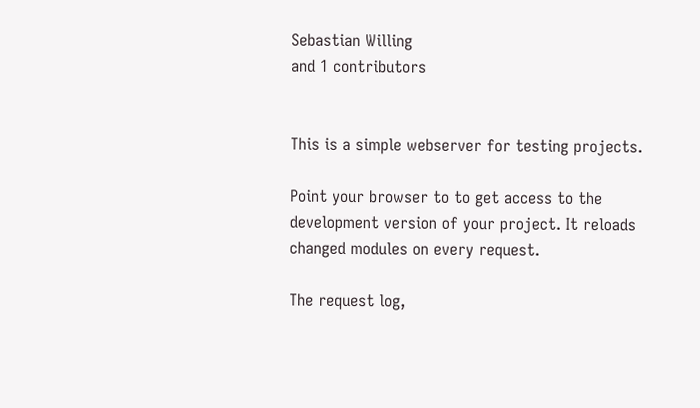Sebastian Willing
and 1 contributors


This is a simple webserver for testing projects.

Point your browser to to get access to the development version of your project. It reloads changed modules on every request.

The request log,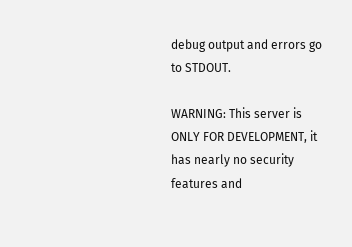debug output and errors go to STDOUT.

WARNING: This server is ONLY FOR DEVELOPMENT, it has nearly no security features and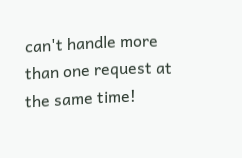can't handle more than one request at the same time!